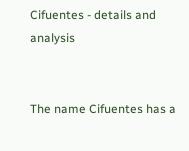Cifuentes - details and analysis


The name Cifuentes has a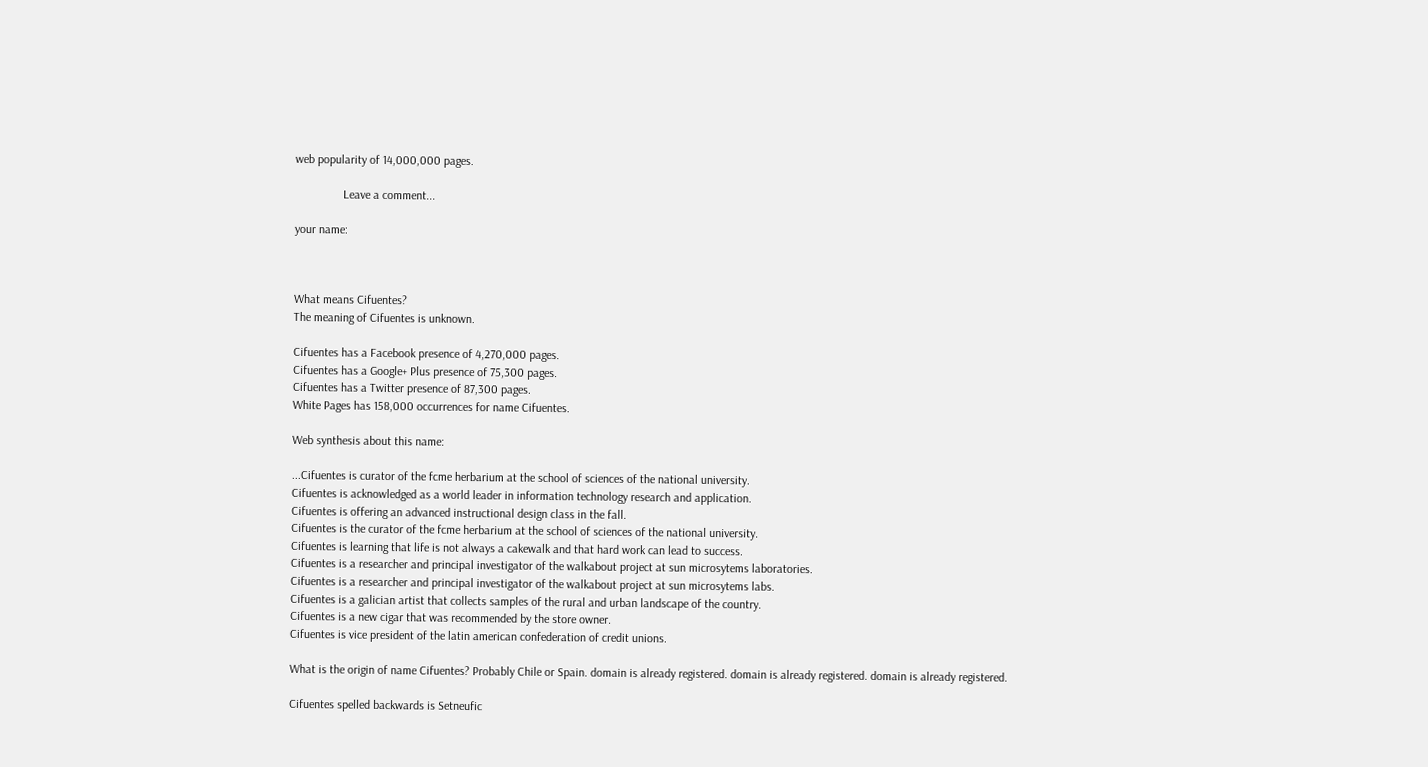web popularity of 14,000,000 pages.

                Leave a comment...

your name:



What means Cifuentes?
The meaning of Cifuentes is unknown.

Cifuentes has a Facebook presence of 4,270,000 pages.
Cifuentes has a Google+ Plus presence of 75,300 pages.
Cifuentes has a Twitter presence of 87,300 pages.
White Pages has 158,000 occurrences for name Cifuentes.

Web synthesis about this name:

...Cifuentes is curator of the fcme herbarium at the school of sciences of the national university.
Cifuentes is acknowledged as a world leader in information technology research and application.
Cifuentes is offering an advanced instructional design class in the fall.
Cifuentes is the curator of the fcme herbarium at the school of sciences of the national university.
Cifuentes is learning that life is not always a cakewalk and that hard work can lead to success.
Cifuentes is a researcher and principal investigator of the walkabout project at sun microsytems laboratories.
Cifuentes is a researcher and principal investigator of the walkabout project at sun microsytems labs.
Cifuentes is a galician artist that collects samples of the rural and urban landscape of the country.
Cifuentes is a new cigar that was recommended by the store owner.
Cifuentes is vice president of the latin american confederation of credit unions.

What is the origin of name Cifuentes? Probably Chile or Spain. domain is already registered. domain is already registered. domain is already registered.

Cifuentes spelled backwards is Setneufic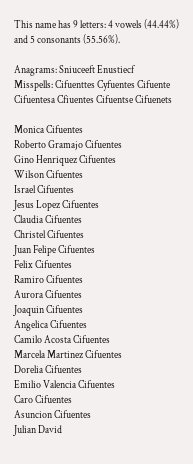This name has 9 letters: 4 vowels (44.44%) and 5 consonants (55.56%).

Anagrams: Sniuceeft Enustiecf
Misspells: Cifuenttes Cyfuentes Cifuente Cifuentesa Cfiuentes Cifuentse Cifuenets

Monica Cifuentes
Roberto Gramajo Cifuentes
Gino Henriquez Cifuentes
Wilson Cifuentes
Israel Cifuentes
Jesus Lopez Cifuentes
Claudia Cifuentes
Christel Cifuentes
Juan Felipe Cifuentes
Felix Cifuentes
Ramiro Cifuentes
Aurora Cifuentes
Joaquin Cifuentes
Angelica Cifuentes
Camilo Acosta Cifuentes
Marcela Martinez Cifuentes
Dorelia Cifuentes
Emilio Valencia Cifuentes
Caro Cifuentes
Asuncion Cifuentes
Julian David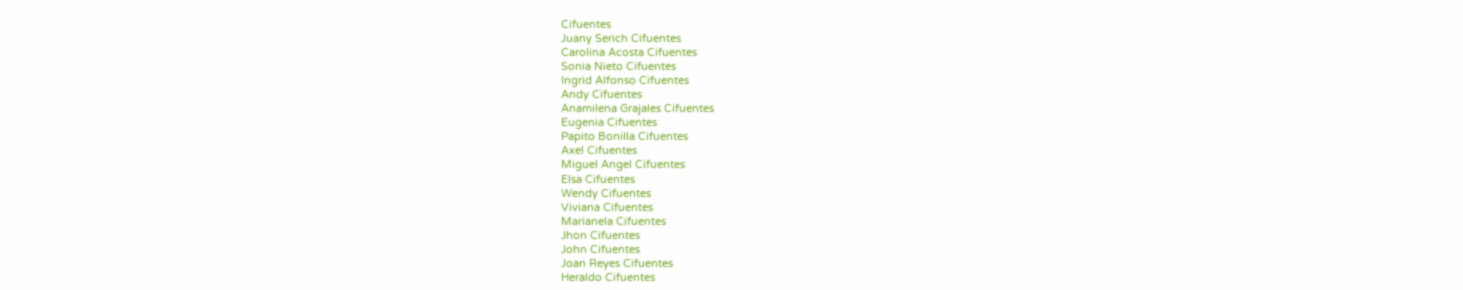Cifuentes
Juany Serich Cifuentes
Carolina Acosta Cifuentes
Sonia Nieto Cifuentes
Ingrid Alfonso Cifuentes
Andy Cifuentes
Anamilena Grajales Cifuentes
Eugenia Cifuentes
Papito Bonilla Cifuentes
Axel Cifuentes
Miguel Angel Cifuentes
Elsa Cifuentes
Wendy Cifuentes
Viviana Cifuentes
Marianela Cifuentes
Jhon Cifuentes
John Cifuentes
Joan Reyes Cifuentes
Heraldo Cifuentes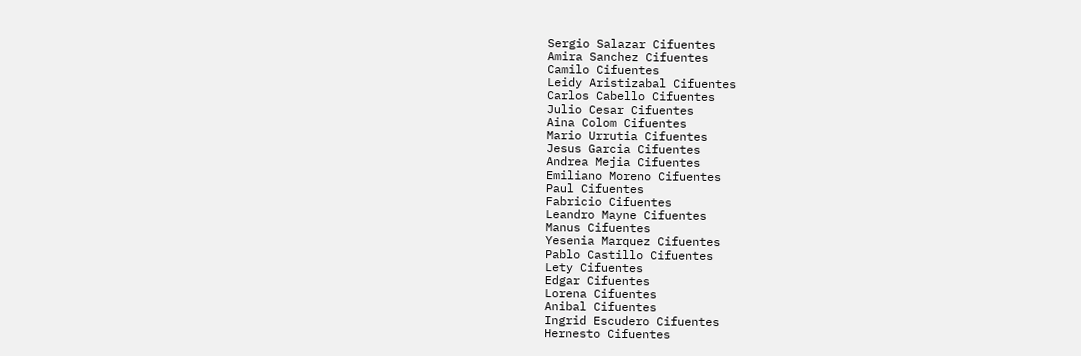Sergio Salazar Cifuentes
Amira Sanchez Cifuentes
Camilo Cifuentes
Leidy Aristizabal Cifuentes
Carlos Cabello Cifuentes
Julio Cesar Cifuentes
Aina Colom Cifuentes
Mario Urrutia Cifuentes
Jesus Garcia Cifuentes
Andrea Mejia Cifuentes
Emiliano Moreno Cifuentes
Paul Cifuentes
Fabricio Cifuentes
Leandro Mayne Cifuentes
Manus Cifuentes
Yesenia Marquez Cifuentes
Pablo Castillo Cifuentes
Lety Cifuentes
Edgar Cifuentes
Lorena Cifuentes
Anibal Cifuentes
Ingrid Escudero Cifuentes
Hernesto Cifuentes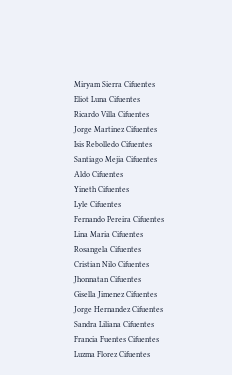Miryam Sierra Cifuentes
Eliot Luna Cifuentes
Ricardo Villa Cifuentes
Jorge Martinez Cifuentes
Isis Rebolledo Cifuentes
Santiago Mejia Cifuentes
Aldo Cifuentes
Yineth Cifuentes
Lyle Cifuentes
Fernando Pereira Cifuentes
Lina Maria Cifuentes
Rosangela Cifuentes
Cristian Nilo Cifuentes
Jhonnatan Cifuentes
Gisella Jimenez Cifuentes
Jorge Hernandez Cifuentes
Sandra Liliana Cifuentes
Francia Fuentes Cifuentes
Luzma Florez Cifuentes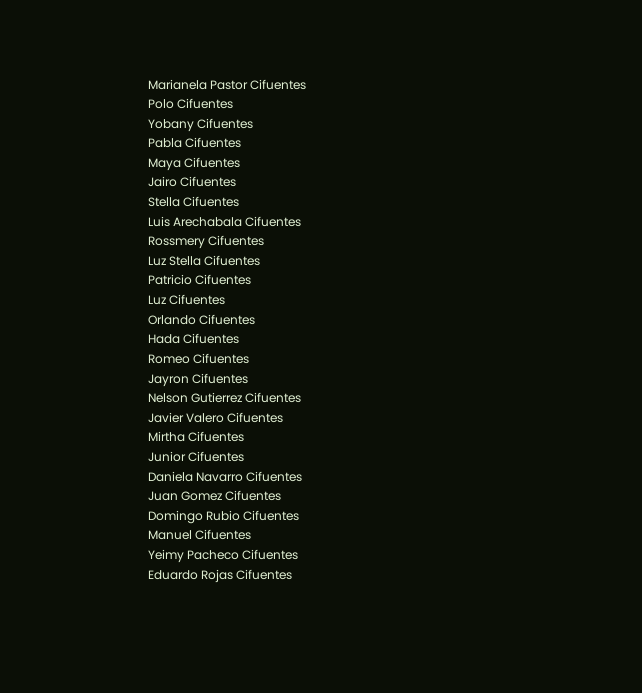Marianela Pastor Cifuentes
Polo Cifuentes
Yobany Cifuentes
Pabla Cifuentes
Maya Cifuentes
Jairo Cifuentes
Stella Cifuentes
Luis Arechabala Cifuentes
Rossmery Cifuentes
Luz Stella Cifuentes
Patricio Cifuentes
Luz Cifuentes
Orlando Cifuentes
Hada Cifuentes
Romeo Cifuentes
Jayron Cifuentes
Nelson Gutierrez Cifuentes
Javier Valero Cifuentes
Mirtha Cifuentes
Junior Cifuentes
Daniela Navarro Cifuentes
Juan Gomez Cifuentes
Domingo Rubio Cifuentes
Manuel Cifuentes
Yeimy Pacheco Cifuentes
Eduardo Rojas Cifuentes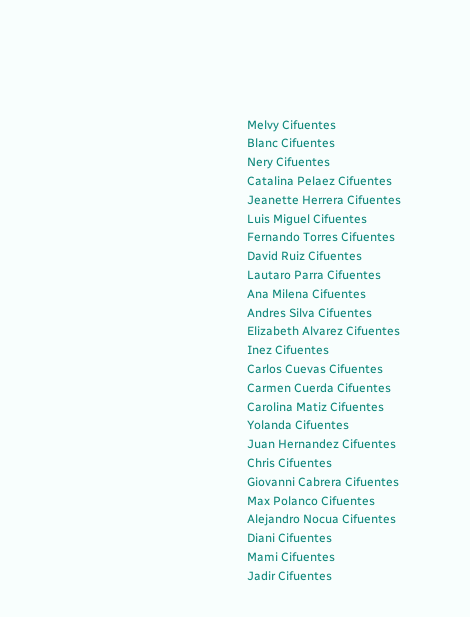Melvy Cifuentes
Blanc Cifuentes
Nery Cifuentes
Catalina Pelaez Cifuentes
Jeanette Herrera Cifuentes
Luis Miguel Cifuentes
Fernando Torres Cifuentes
David Ruiz Cifuentes
Lautaro Parra Cifuentes
Ana Milena Cifuentes
Andres Silva Cifuentes
Elizabeth Alvarez Cifuentes
Inez Cifuentes
Carlos Cuevas Cifuentes
Carmen Cuerda Cifuentes
Carolina Matiz Cifuentes
Yolanda Cifuentes
Juan Hernandez Cifuentes
Chris Cifuentes
Giovanni Cabrera Cifuentes
Max Polanco Cifuentes
Alejandro Nocua Cifuentes
Diani Cifuentes
Mami Cifuentes
Jadir Cifuentes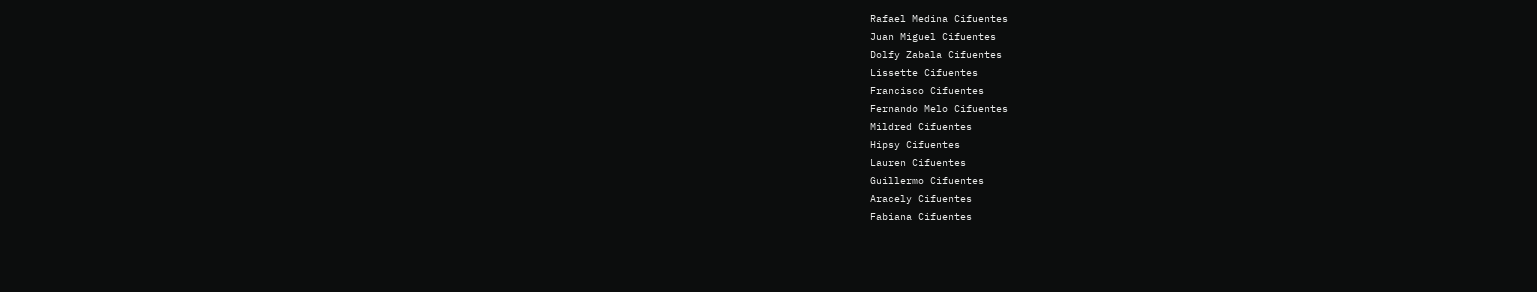Rafael Medina Cifuentes
Juan Miguel Cifuentes
Dolfy Zabala Cifuentes
Lissette Cifuentes
Francisco Cifuentes
Fernando Melo Cifuentes
Mildred Cifuentes
Hipsy Cifuentes
Lauren Cifuentes
Guillermo Cifuentes
Aracely Cifuentes
Fabiana Cifuentes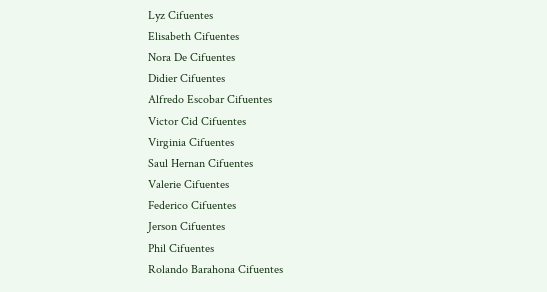Lyz Cifuentes
Elisabeth Cifuentes
Nora De Cifuentes
Didier Cifuentes
Alfredo Escobar Cifuentes
Victor Cid Cifuentes
Virginia Cifuentes
Saul Hernan Cifuentes
Valerie Cifuentes
Federico Cifuentes
Jerson Cifuentes
Phil Cifuentes
Rolando Barahona Cifuentes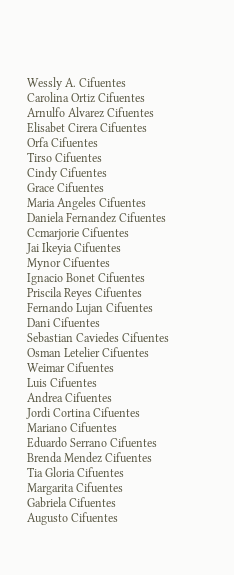Wessly A. Cifuentes
Carolina Ortiz Cifuentes
Arnulfo Alvarez Cifuentes
Elisabet Cirera Cifuentes
Orfa Cifuentes
Tirso Cifuentes
Cindy Cifuentes
Grace Cifuentes
Maria Angeles Cifuentes
Daniela Fernandez Cifuentes
Ccmarjorie Cifuentes
Jai Ikeyia Cifuentes
Mynor Cifuentes
Ignacio Bonet Cifuentes
Priscila Reyes Cifuentes
Fernando Lujan Cifuentes
Dani Cifuentes
Sebastian Caviedes Cifuentes
Osman Letelier Cifuentes
Weimar Cifuentes
Luis Cifuentes
Andrea Cifuentes
Jordi Cortina Cifuentes
Mariano Cifuentes
Eduardo Serrano Cifuentes
Brenda Mendez Cifuentes
Tia Gloria Cifuentes
Margarita Cifuentes
Gabriela Cifuentes
Augusto Cifuentes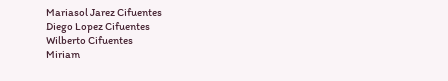Mariasol Jarez Cifuentes
Diego Lopez Cifuentes
Wilberto Cifuentes
Miriam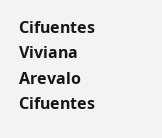Cifuentes
Viviana Arevalo Cifuentes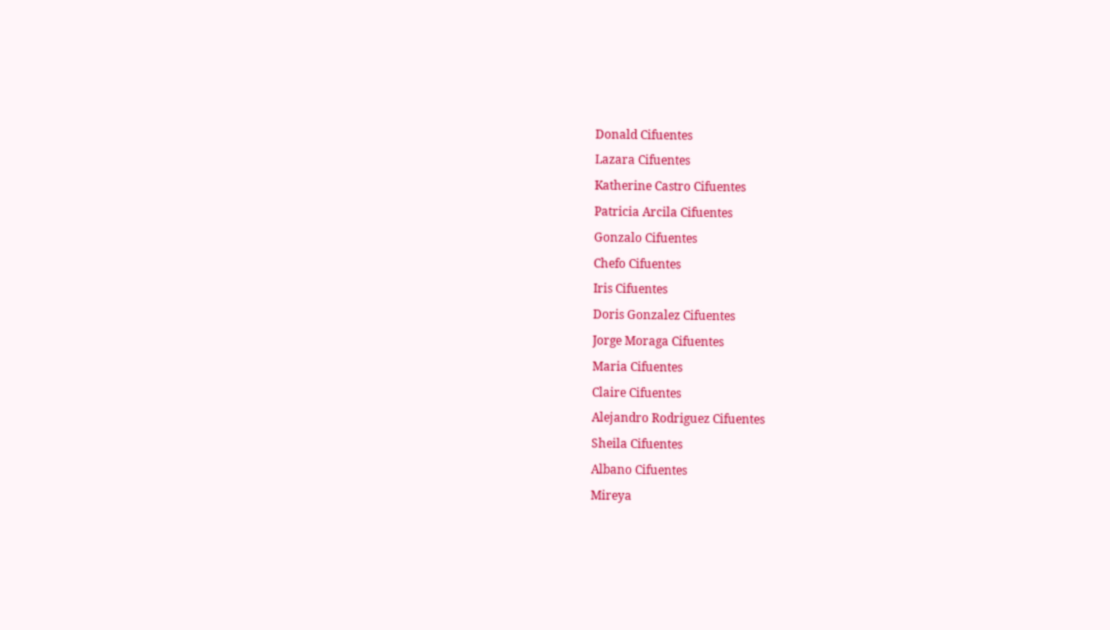Donald Cifuentes
Lazara Cifuentes
Katherine Castro Cifuentes
Patricia Arcila Cifuentes
Gonzalo Cifuentes
Chefo Cifuentes
Iris Cifuentes
Doris Gonzalez Cifuentes
Jorge Moraga Cifuentes
Maria Cifuentes
Claire Cifuentes
Alejandro Rodriguez Cifuentes
Sheila Cifuentes
Albano Cifuentes
Mireya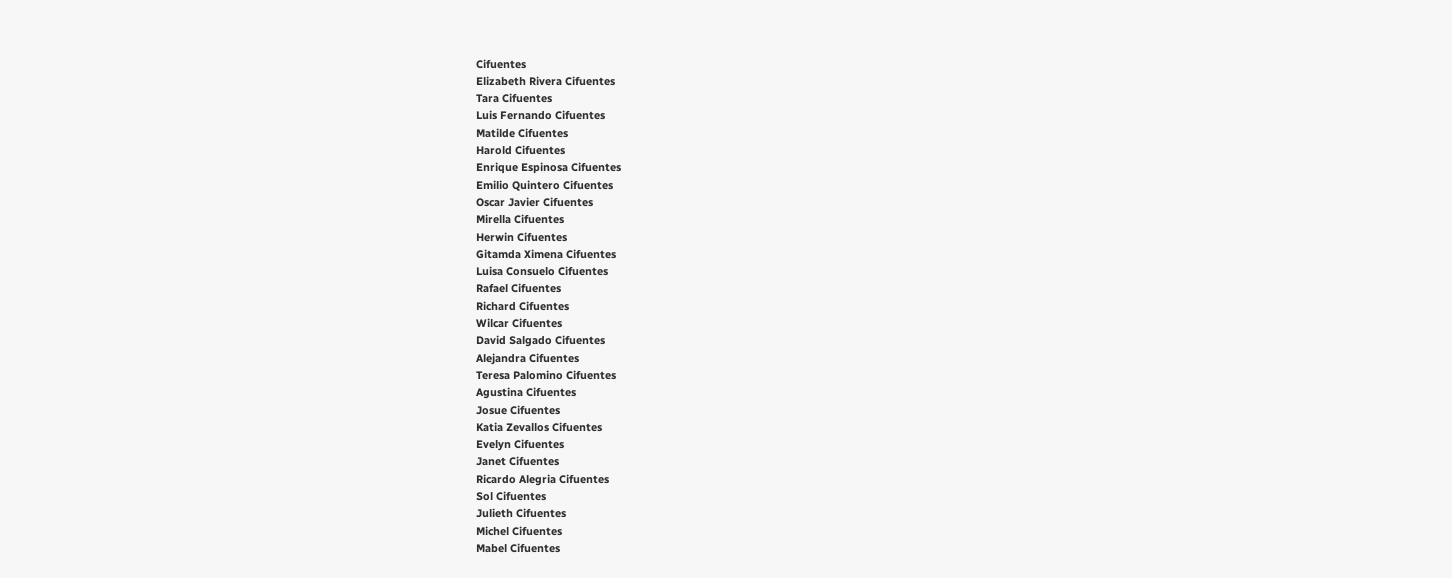Cifuentes
Elizabeth Rivera Cifuentes
Tara Cifuentes
Luis Fernando Cifuentes
Matilde Cifuentes
Harold Cifuentes
Enrique Espinosa Cifuentes
Emilio Quintero Cifuentes
Oscar Javier Cifuentes
Mirella Cifuentes
Herwin Cifuentes
Gitamda Ximena Cifuentes
Luisa Consuelo Cifuentes
Rafael Cifuentes
Richard Cifuentes
Wilcar Cifuentes
David Salgado Cifuentes
Alejandra Cifuentes
Teresa Palomino Cifuentes
Agustina Cifuentes
Josue Cifuentes
Katia Zevallos Cifuentes
Evelyn Cifuentes
Janet Cifuentes
Ricardo Alegria Cifuentes
Sol Cifuentes
Julieth Cifuentes
Michel Cifuentes
Mabel Cifuentes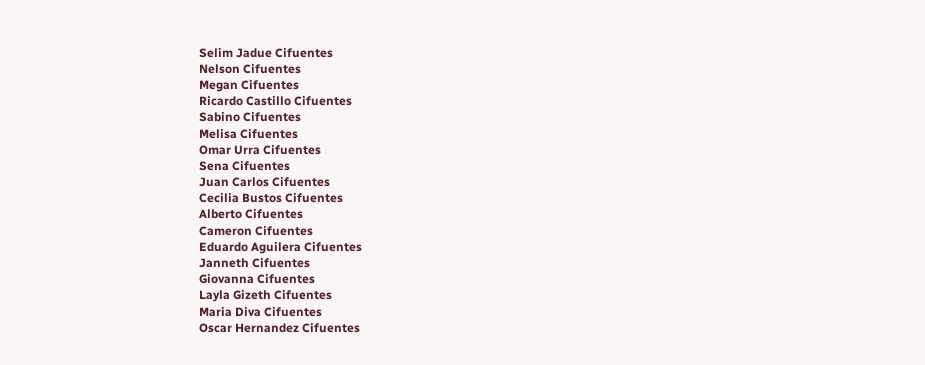Selim Jadue Cifuentes
Nelson Cifuentes
Megan Cifuentes
Ricardo Castillo Cifuentes
Sabino Cifuentes
Melisa Cifuentes
Omar Urra Cifuentes
Sena Cifuentes
Juan Carlos Cifuentes
Cecilia Bustos Cifuentes
Alberto Cifuentes
Cameron Cifuentes
Eduardo Aguilera Cifuentes
Janneth Cifuentes
Giovanna Cifuentes
Layla Gizeth Cifuentes
Maria Diva Cifuentes
Oscar Hernandez Cifuentes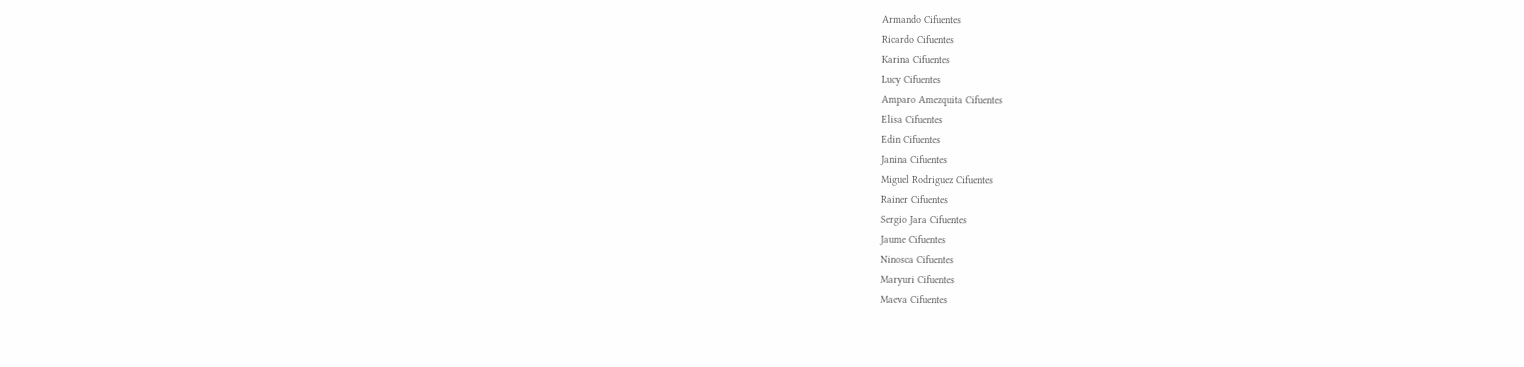Armando Cifuentes
Ricardo Cifuentes
Karina Cifuentes
Lucy Cifuentes
Amparo Amezquita Cifuentes
Elisa Cifuentes
Edin Cifuentes
Janina Cifuentes
Miguel Rodriguez Cifuentes
Rainer Cifuentes
Sergio Jara Cifuentes
Jaume Cifuentes
Ninosca Cifuentes
Maryuri Cifuentes
Maeva Cifuentes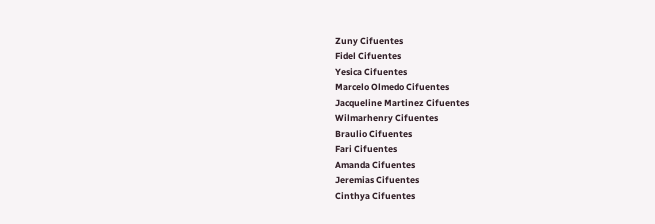Zuny Cifuentes
Fidel Cifuentes
Yesica Cifuentes
Marcelo Olmedo Cifuentes
Jacqueline Martinez Cifuentes
Wilmarhenry Cifuentes
Braulio Cifuentes
Fari Cifuentes
Amanda Cifuentes
Jeremias Cifuentes
Cinthya Cifuentes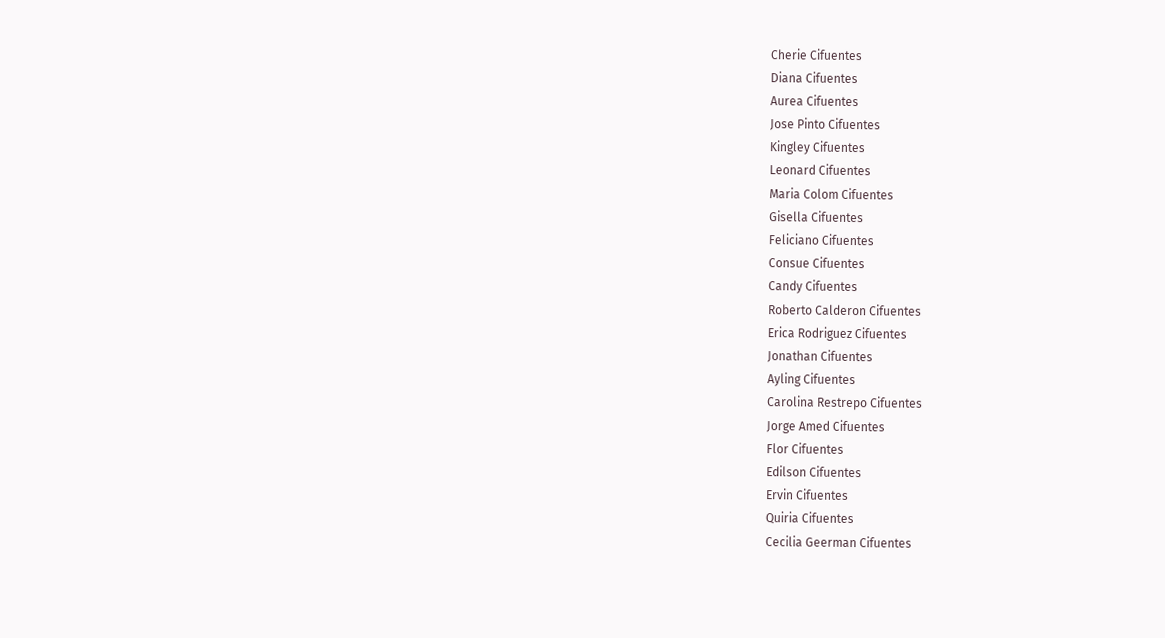Cherie Cifuentes
Diana Cifuentes
Aurea Cifuentes
Jose Pinto Cifuentes
Kingley Cifuentes
Leonard Cifuentes
Maria Colom Cifuentes
Gisella Cifuentes
Feliciano Cifuentes
Consue Cifuentes
Candy Cifuentes
Roberto Calderon Cifuentes
Erica Rodriguez Cifuentes
Jonathan Cifuentes
Ayling Cifuentes
Carolina Restrepo Cifuentes
Jorge Amed Cifuentes
Flor Cifuentes
Edilson Cifuentes
Ervin Cifuentes
Quiria Cifuentes
Cecilia Geerman Cifuentes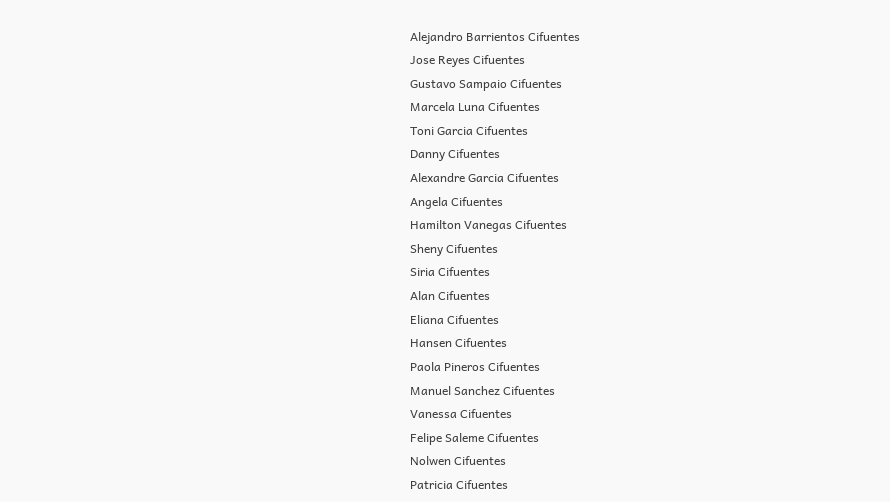Alejandro Barrientos Cifuentes
Jose Reyes Cifuentes
Gustavo Sampaio Cifuentes
Marcela Luna Cifuentes
Toni Garcia Cifuentes
Danny Cifuentes
Alexandre Garcia Cifuentes
Angela Cifuentes
Hamilton Vanegas Cifuentes
Sheny Cifuentes
Siria Cifuentes
Alan Cifuentes
Eliana Cifuentes
Hansen Cifuentes
Paola Pineros Cifuentes
Manuel Sanchez Cifuentes
Vanessa Cifuentes
Felipe Saleme Cifuentes
Nolwen Cifuentes
Patricia Cifuentes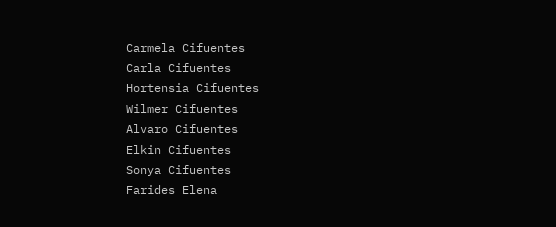Carmela Cifuentes
Carla Cifuentes
Hortensia Cifuentes
Wilmer Cifuentes
Alvaro Cifuentes
Elkin Cifuentes
Sonya Cifuentes
Farides Elena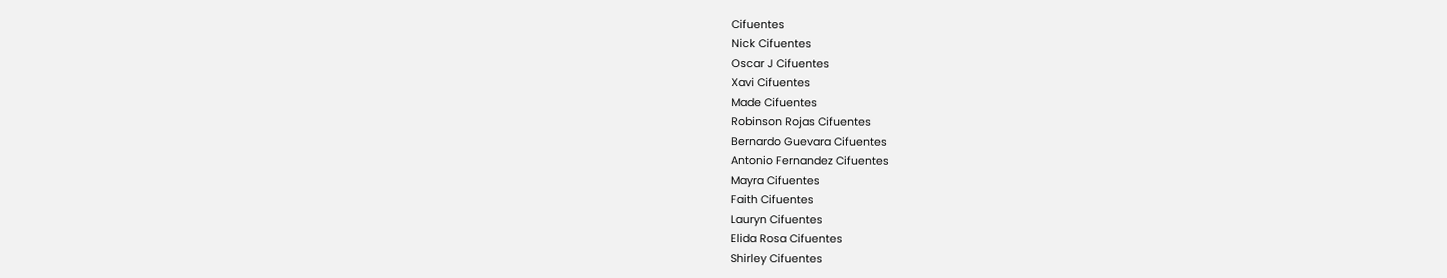Cifuentes
Nick Cifuentes
Oscar J Cifuentes
Xavi Cifuentes
Made Cifuentes
Robinson Rojas Cifuentes
Bernardo Guevara Cifuentes
Antonio Fernandez Cifuentes
Mayra Cifuentes
Faith Cifuentes
Lauryn Cifuentes
Elida Rosa Cifuentes
Shirley Cifuentes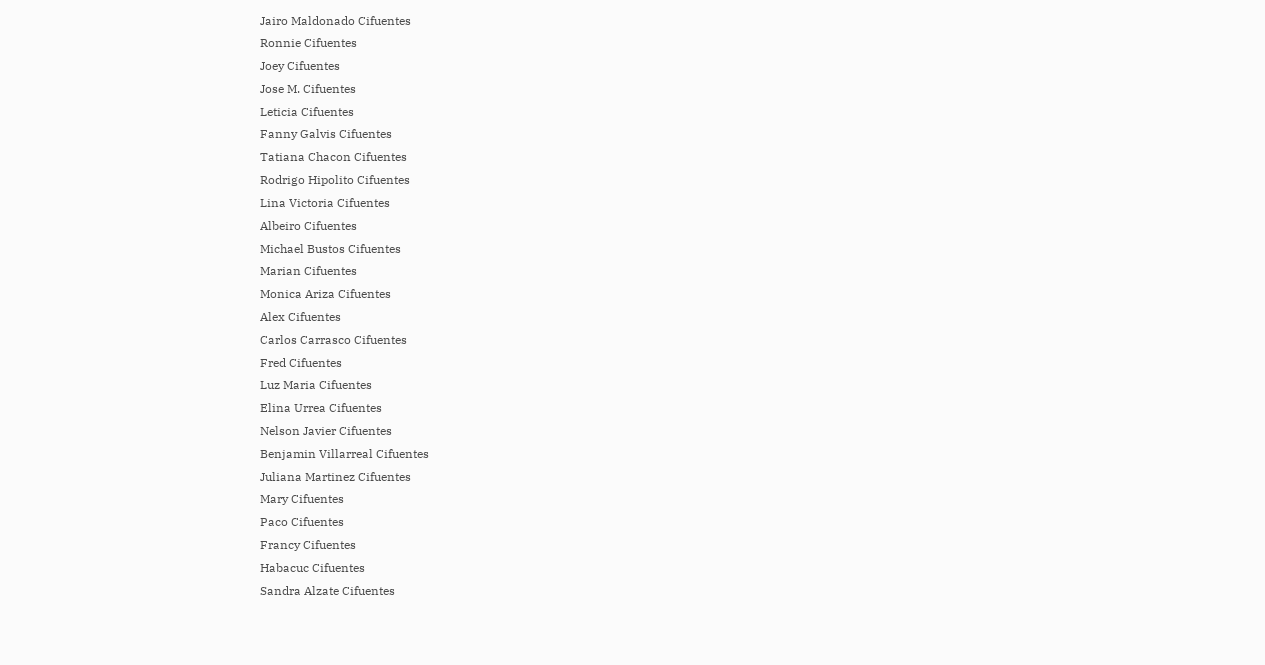Jairo Maldonado Cifuentes
Ronnie Cifuentes
Joey Cifuentes
Jose M. Cifuentes
Leticia Cifuentes
Fanny Galvis Cifuentes
Tatiana Chacon Cifuentes
Rodrigo Hipolito Cifuentes
Lina Victoria Cifuentes
Albeiro Cifuentes
Michael Bustos Cifuentes
Marian Cifuentes
Monica Ariza Cifuentes
Alex Cifuentes
Carlos Carrasco Cifuentes
Fred Cifuentes
Luz Maria Cifuentes
Elina Urrea Cifuentes
Nelson Javier Cifuentes
Benjamin Villarreal Cifuentes
Juliana Martinez Cifuentes
Mary Cifuentes
Paco Cifuentes
Francy Cifuentes
Habacuc Cifuentes
Sandra Alzate Cifuentes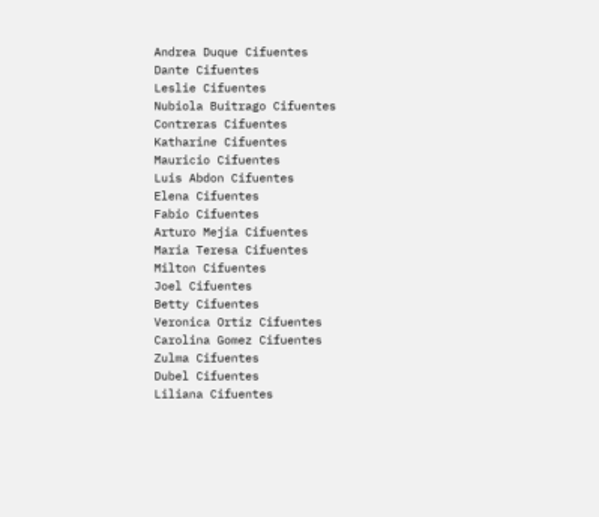Andrea Duque Cifuentes
Dante Cifuentes
Leslie Cifuentes
Nubiola Buitrago Cifuentes
Contreras Cifuentes
Katharine Cifuentes
Mauricio Cifuentes
Luis Abdon Cifuentes
Elena Cifuentes
Fabio Cifuentes
Arturo Mejia Cifuentes
Maria Teresa Cifuentes
Milton Cifuentes
Joel Cifuentes
Betty Cifuentes
Veronica Ortiz Cifuentes
Carolina Gomez Cifuentes
Zulma Cifuentes
Dubel Cifuentes
Liliana Cifuentes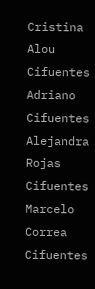Cristina Alou Cifuentes
Adriano Cifuentes
Alejandra Rojas Cifuentes
Marcelo Correa Cifuentes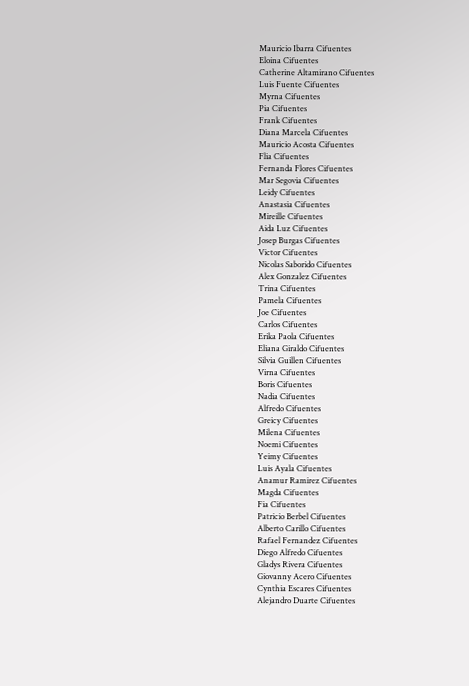Mauricio Ibarra Cifuentes
Eloina Cifuentes
Catherine Altamirano Cifuentes
Luis Fuente Cifuentes
Myrna Cifuentes
Pia Cifuentes
Frank Cifuentes
Diana Marcela Cifuentes
Mauricio Acosta Cifuentes
Flia Cifuentes
Fernanda Flores Cifuentes
Mar Segovia Cifuentes
Leidy Cifuentes
Anastasia Cifuentes
Mireille Cifuentes
Aida Luz Cifuentes
Josep Burgas Cifuentes
Victor Cifuentes
Nicolas Saborido Cifuentes
Alex Gonzalez Cifuentes
Trina Cifuentes
Pamela Cifuentes
Joe Cifuentes
Carlos Cifuentes
Erika Paola Cifuentes
Eliana Giraldo Cifuentes
Silvia Guillen Cifuentes
Virna Cifuentes
Boris Cifuentes
Nadia Cifuentes
Alfredo Cifuentes
Greicy Cifuentes
Milena Cifuentes
Noemi Cifuentes
Yeimy Cifuentes
Luis Ayala Cifuentes
Anamur Ramirez Cifuentes
Magda Cifuentes
Fia Cifuentes
Patricio Berbel Cifuentes
Alberto Carillo Cifuentes
Rafael Fernandez Cifuentes
Diego Alfredo Cifuentes
Gladys Rivera Cifuentes
Giovanny Acero Cifuentes
Cynthia Escares Cifuentes
Alejandro Duarte Cifuentes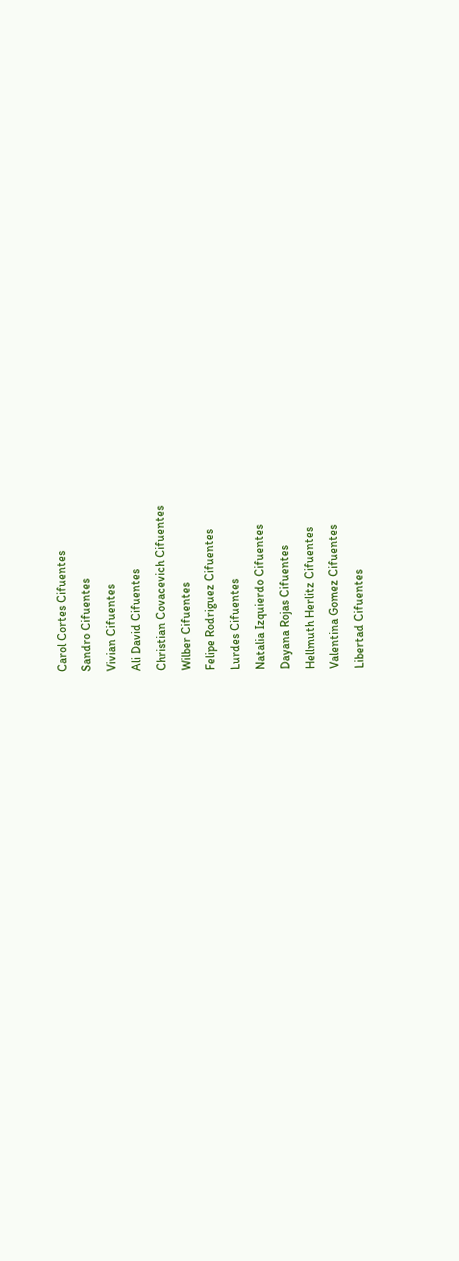Carol Cortes Cifuentes
Sandro Cifuentes
Vivian Cifuentes
Ali David Cifuentes
Christian Covacevich Cifuentes
Wilber Cifuentes
Felipe Rodriguez Cifuentes
Lurdes Cifuentes
Natalia Izquierdo Cifuentes
Dayana Rojas Cifuentes
Hellmuth Herlitz Cifuentes
Valentina Gomez Cifuentes
Libertad Cifuentes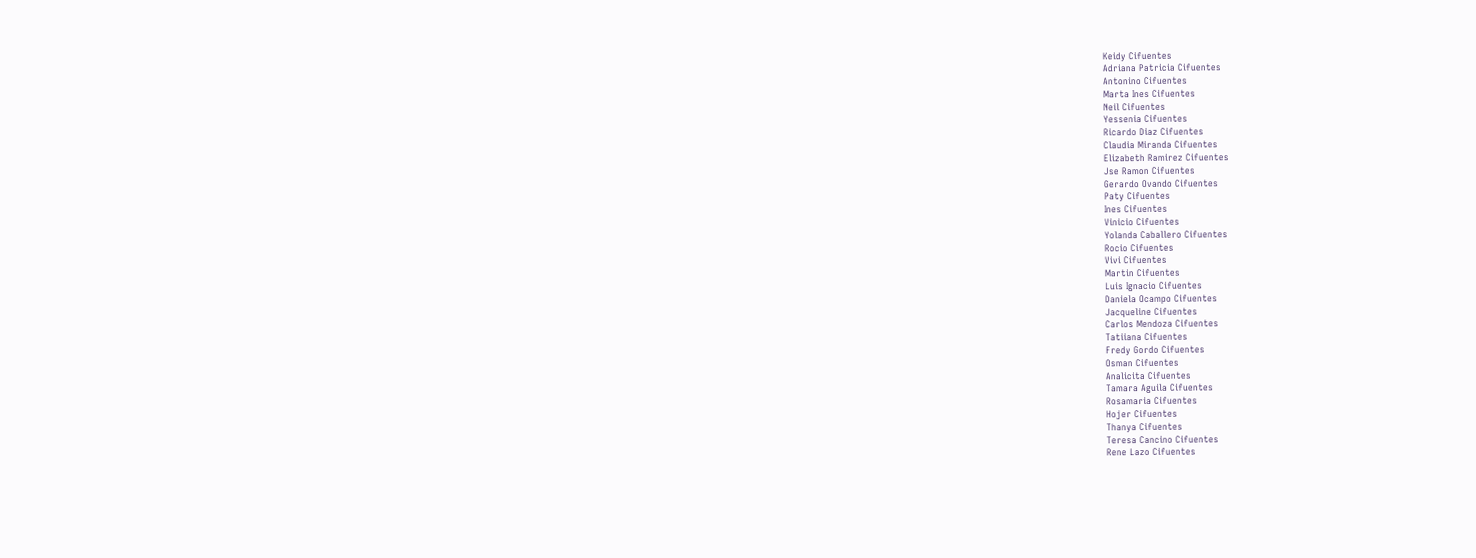Keidy Cifuentes
Adriana Patricia Cifuentes
Antonino Cifuentes
Marta Ines Cifuentes
Neil Cifuentes
Yessenia Cifuentes
Ricardo Diaz Cifuentes
Claudia Miranda Cifuentes
Elizabeth Ramirez Cifuentes
Jse Ramon Cifuentes
Gerardo Ovando Cifuentes
Paty Cifuentes
Ines Cifuentes
Vinicio Cifuentes
Yolanda Caballero Cifuentes
Rocio Cifuentes
Vivi Cifuentes
Martin Cifuentes
Luis Ignacio Cifuentes
Daniela Ocampo Cifuentes
Jacqueline Cifuentes
Carlos Mendoza Cifuentes
Tatiiana Cifuentes
Fredy Gordo Cifuentes
Osman Cifuentes
Analicita Cifuentes
Tamara Aguila Cifuentes
Rosamaria Cifuentes
Hojer Cifuentes
Thanya Cifuentes
Teresa Cancino Cifuentes
Rene Lazo Cifuentes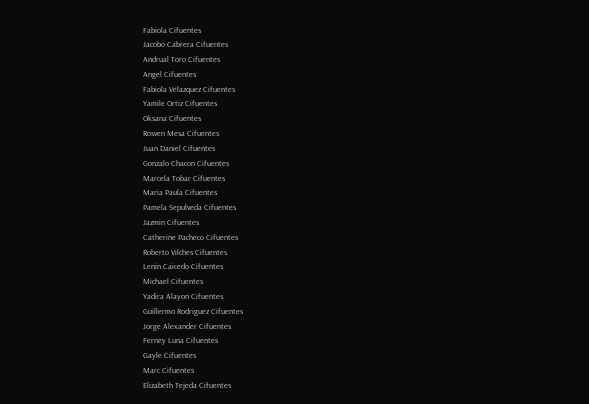Fabiola Cifuentes
Jacobo Cabrera Cifuentes
Andrual Toro Cifuentes
Angel Cifuentes
Fabiola Velazquez Cifuentes
Yamile Ortiz Cifuentes
Oksana Cifuentes
Rosven Mesa Cifuentes
Juan Daniel Cifuentes
Gonzalo Chacon Cifuentes
Marcela Tobar Cifuentes
Maria Paula Cifuentes
Pamela Sepulveda Cifuentes
Jazmin Cifuentes
Catherine Pacheco Cifuentes
Roberto Vilches Cifuentes
Lenin Caicedo Cifuentes
Michael Cifuentes
Yadira Alayon Cifuentes
Guillermo Rodriguez Cifuentes
Jorge Alexander Cifuentes
Ferney Luna Cifuentes
Gayle Cifuentes
Marc Cifuentes
Elizabeth Tejeda Cifuentes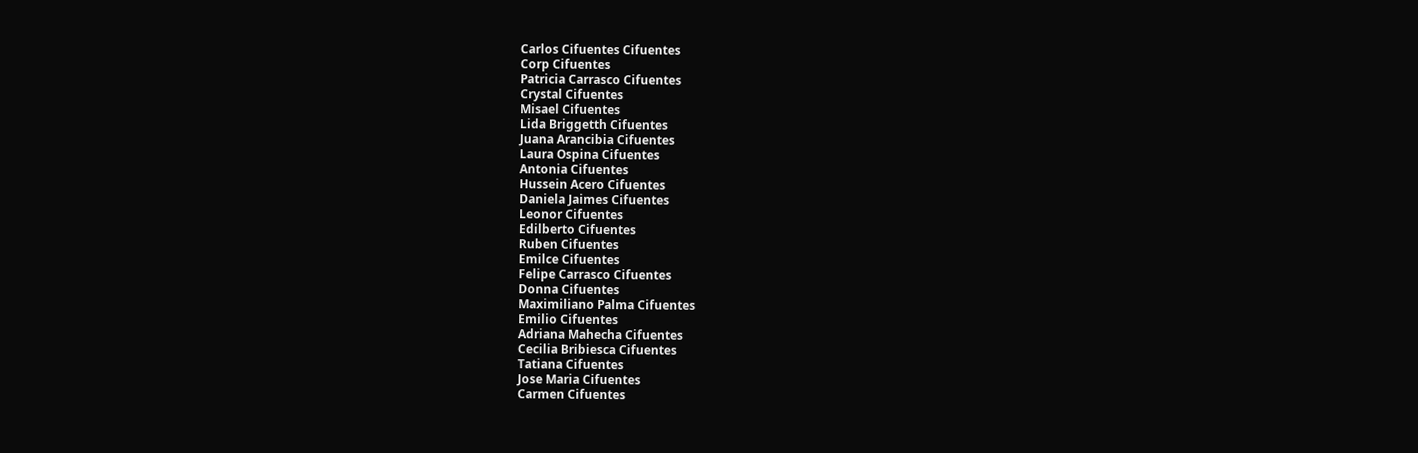Carlos Cifuentes Cifuentes
Corp Cifuentes
Patricia Carrasco Cifuentes
Crystal Cifuentes
Misael Cifuentes
Lida Briggetth Cifuentes
Juana Arancibia Cifuentes
Laura Ospina Cifuentes
Antonia Cifuentes
Hussein Acero Cifuentes
Daniela Jaimes Cifuentes
Leonor Cifuentes
Edilberto Cifuentes
Ruben Cifuentes
Emilce Cifuentes
Felipe Carrasco Cifuentes
Donna Cifuentes
Maximiliano Palma Cifuentes
Emilio Cifuentes
Adriana Mahecha Cifuentes
Cecilia Bribiesca Cifuentes
Tatiana Cifuentes
Jose Maria Cifuentes
Carmen Cifuentes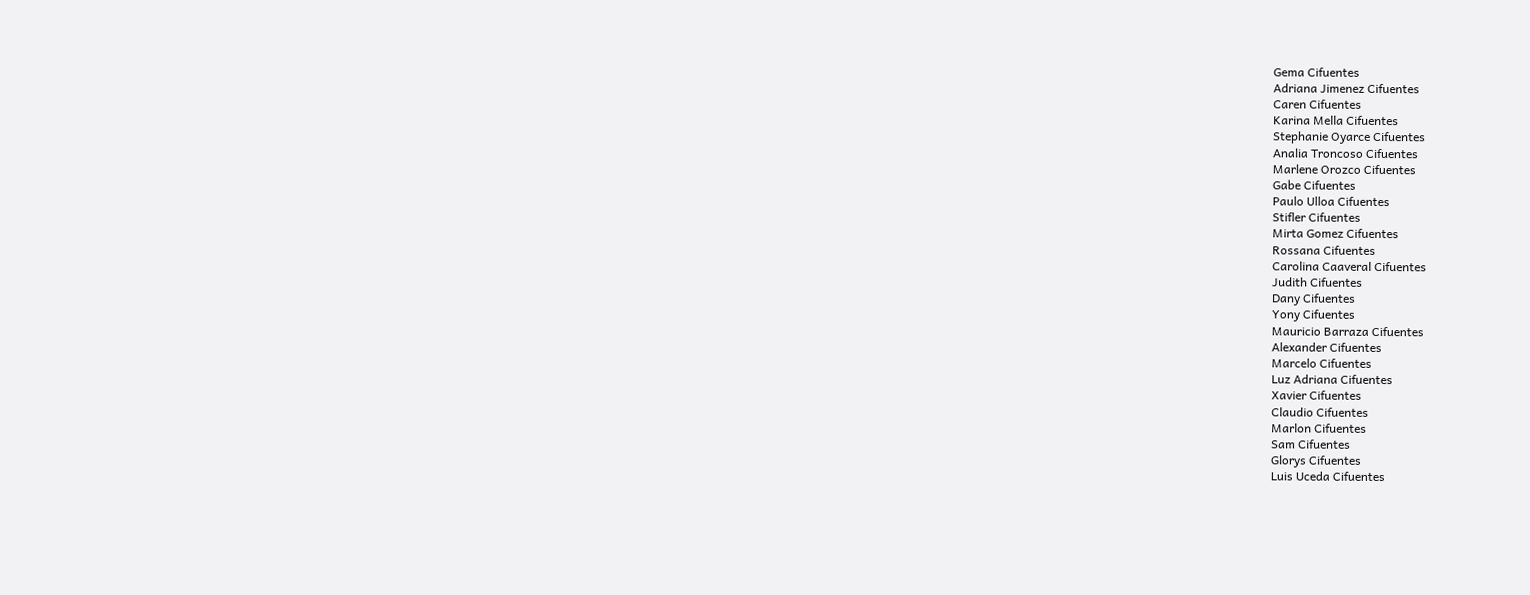Gema Cifuentes
Adriana Jimenez Cifuentes
Caren Cifuentes
Karina Mella Cifuentes
Stephanie Oyarce Cifuentes
Analia Troncoso Cifuentes
Marlene Orozco Cifuentes
Gabe Cifuentes
Paulo Ulloa Cifuentes
Stifler Cifuentes
Mirta Gomez Cifuentes
Rossana Cifuentes
Carolina Caaveral Cifuentes
Judith Cifuentes
Dany Cifuentes
Yony Cifuentes
Mauricio Barraza Cifuentes
Alexander Cifuentes
Marcelo Cifuentes
Luz Adriana Cifuentes
Xavier Cifuentes
Claudio Cifuentes
Marlon Cifuentes
Sam Cifuentes
Glorys Cifuentes
Luis Uceda Cifuentes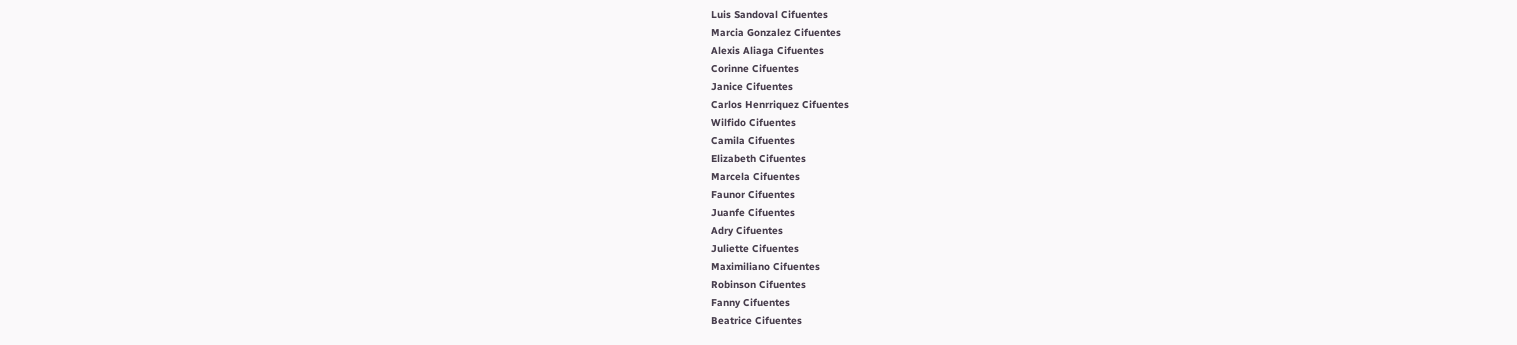Luis Sandoval Cifuentes
Marcia Gonzalez Cifuentes
Alexis Aliaga Cifuentes
Corinne Cifuentes
Janice Cifuentes
Carlos Henrriquez Cifuentes
Wilfido Cifuentes
Camila Cifuentes
Elizabeth Cifuentes
Marcela Cifuentes
Faunor Cifuentes
Juanfe Cifuentes
Adry Cifuentes
Juliette Cifuentes
Maximiliano Cifuentes
Robinson Cifuentes
Fanny Cifuentes
Beatrice Cifuentes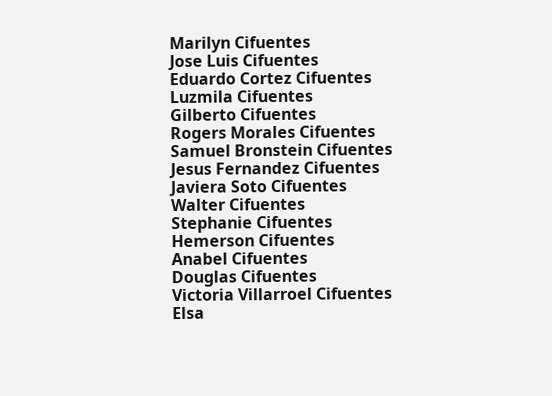Marilyn Cifuentes
Jose Luis Cifuentes
Eduardo Cortez Cifuentes
Luzmila Cifuentes
Gilberto Cifuentes
Rogers Morales Cifuentes
Samuel Bronstein Cifuentes
Jesus Fernandez Cifuentes
Javiera Soto Cifuentes
Walter Cifuentes
Stephanie Cifuentes
Hemerson Cifuentes
Anabel Cifuentes
Douglas Cifuentes
Victoria Villarroel Cifuentes
Elsa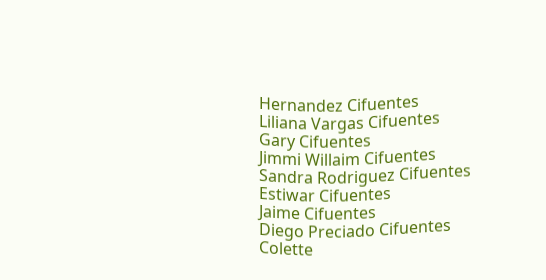Hernandez Cifuentes
Liliana Vargas Cifuentes
Gary Cifuentes
Jimmi Willaim Cifuentes
Sandra Rodriguez Cifuentes
Estiwar Cifuentes
Jaime Cifuentes
Diego Preciado Cifuentes
Colette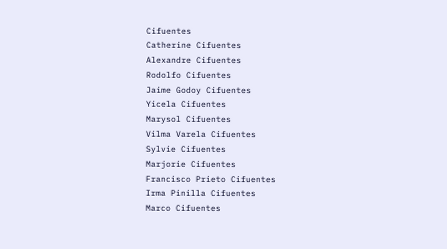Cifuentes
Catherine Cifuentes
Alexandre Cifuentes
Rodolfo Cifuentes
Jaime Godoy Cifuentes
Yicela Cifuentes
Marysol Cifuentes
Vilma Varela Cifuentes
Sylvie Cifuentes
Marjorie Cifuentes
Francisco Prieto Cifuentes
Irma Pinilla Cifuentes
Marco Cifuentes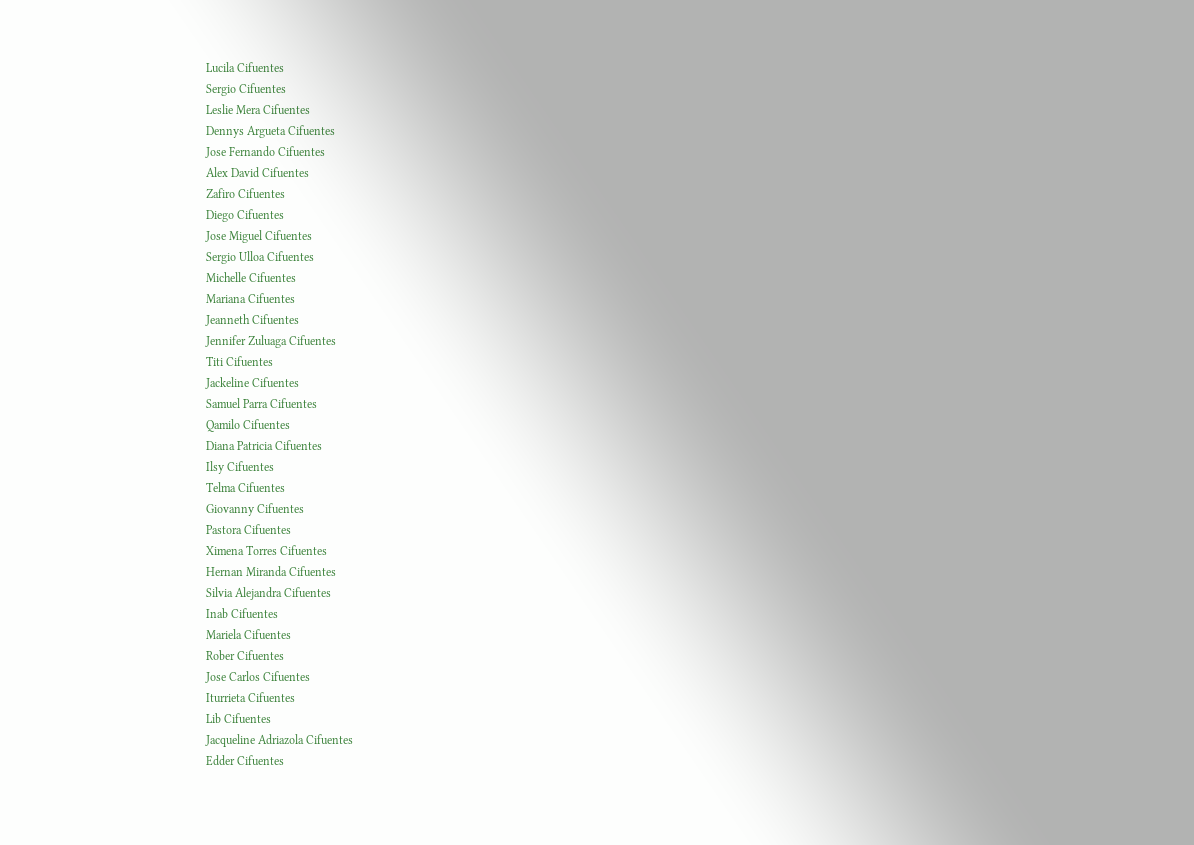Lucila Cifuentes
Sergio Cifuentes
Leslie Mera Cifuentes
Dennys Argueta Cifuentes
Jose Fernando Cifuentes
Alex David Cifuentes
Zafiro Cifuentes
Diego Cifuentes
Jose Miguel Cifuentes
Sergio Ulloa Cifuentes
Michelle Cifuentes
Mariana Cifuentes
Jeanneth Cifuentes
Jennifer Zuluaga Cifuentes
Titi Cifuentes
Jackeline Cifuentes
Samuel Parra Cifuentes
Qamilo Cifuentes
Diana Patricia Cifuentes
Ilsy Cifuentes
Telma Cifuentes
Giovanny Cifuentes
Pastora Cifuentes
Ximena Torres Cifuentes
Hernan Miranda Cifuentes
Silvia Alejandra Cifuentes
Inab Cifuentes
Mariela Cifuentes
Rober Cifuentes
Jose Carlos Cifuentes
Iturrieta Cifuentes
Lib Cifuentes
Jacqueline Adriazola Cifuentes
Edder Cifuentes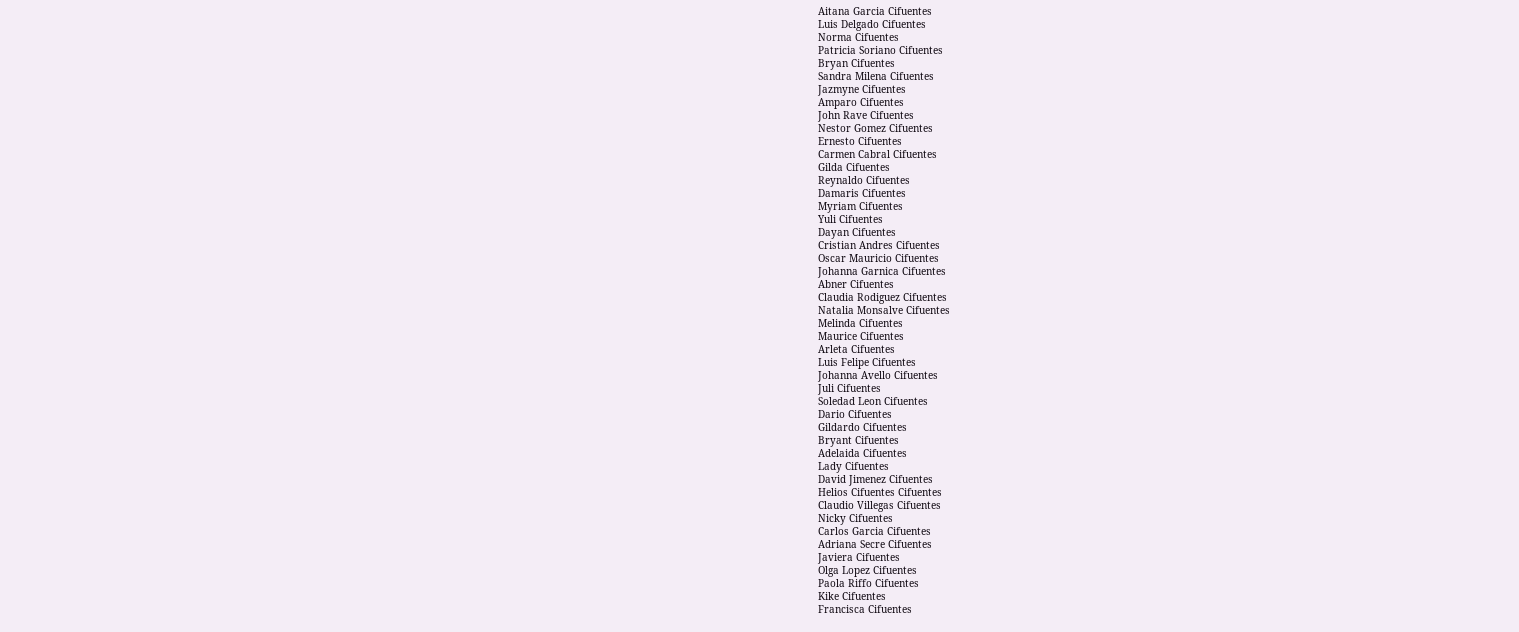Aitana Garcia Cifuentes
Luis Delgado Cifuentes
Norma Cifuentes
Patricia Soriano Cifuentes
Bryan Cifuentes
Sandra Milena Cifuentes
Jazmyne Cifuentes
Amparo Cifuentes
John Rave Cifuentes
Nestor Gomez Cifuentes
Ernesto Cifuentes
Carmen Cabral Cifuentes
Gilda Cifuentes
Reynaldo Cifuentes
Damaris Cifuentes
Myriam Cifuentes
Yuli Cifuentes
Dayan Cifuentes
Cristian Andres Cifuentes
Oscar Mauricio Cifuentes
Johanna Garnica Cifuentes
Abner Cifuentes
Claudia Rodiguez Cifuentes
Natalia Monsalve Cifuentes
Melinda Cifuentes
Maurice Cifuentes
Arleta Cifuentes
Luis Felipe Cifuentes
Johanna Avello Cifuentes
Juli Cifuentes
Soledad Leon Cifuentes
Dario Cifuentes
Gildardo Cifuentes
Bryant Cifuentes
Adelaida Cifuentes
Lady Cifuentes
David Jimenez Cifuentes
Helios Cifuentes Cifuentes
Claudio Villegas Cifuentes
Nicky Cifuentes
Carlos Garcia Cifuentes
Adriana Secre Cifuentes
Javiera Cifuentes
Olga Lopez Cifuentes
Paola Riffo Cifuentes
Kike Cifuentes
Francisca Cifuentes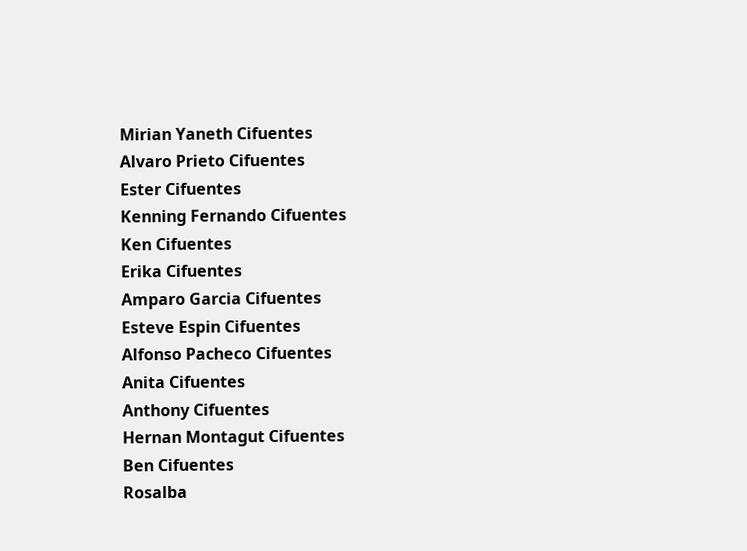Mirian Yaneth Cifuentes
Alvaro Prieto Cifuentes
Ester Cifuentes
Kenning Fernando Cifuentes
Ken Cifuentes
Erika Cifuentes
Amparo Garcia Cifuentes
Esteve Espin Cifuentes
Alfonso Pacheco Cifuentes
Anita Cifuentes
Anthony Cifuentes
Hernan Montagut Cifuentes
Ben Cifuentes
Rosalba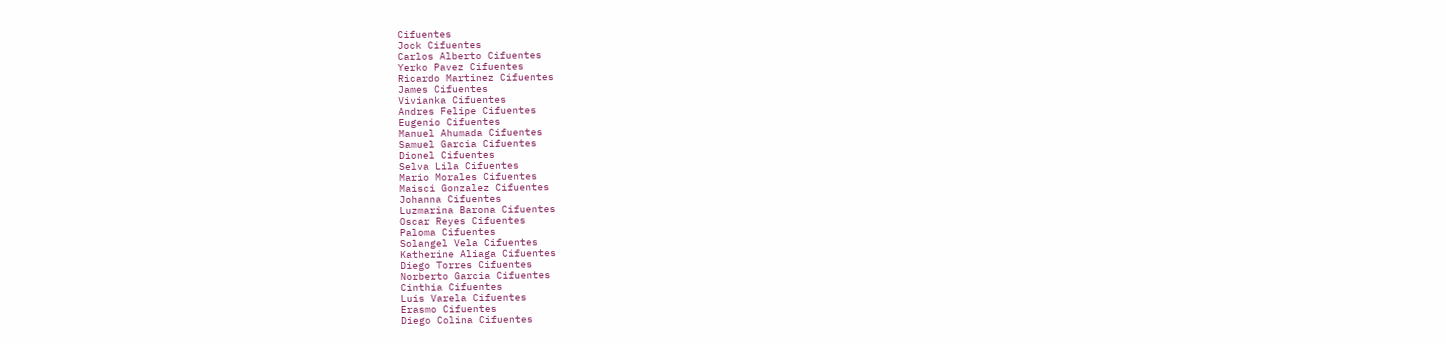Cifuentes
Jock Cifuentes
Carlos Alberto Cifuentes
Yerko Pavez Cifuentes
Ricardo Martinez Cifuentes
James Cifuentes
Vivianka Cifuentes
Andres Felipe Cifuentes
Eugenio Cifuentes
Manuel Ahumada Cifuentes
Samuel Garcia Cifuentes
Dionel Cifuentes
Selva Lila Cifuentes
Mario Morales Cifuentes
Maisci Gonzalez Cifuentes
Johanna Cifuentes
Luzmarina Barona Cifuentes
Oscar Reyes Cifuentes
Paloma Cifuentes
Solangel Vela Cifuentes
Katherine Aliaga Cifuentes
Diego Torres Cifuentes
Norberto Garcia Cifuentes
Cinthia Cifuentes
Luis Varela Cifuentes
Erasmo Cifuentes
Diego Colina Cifuentes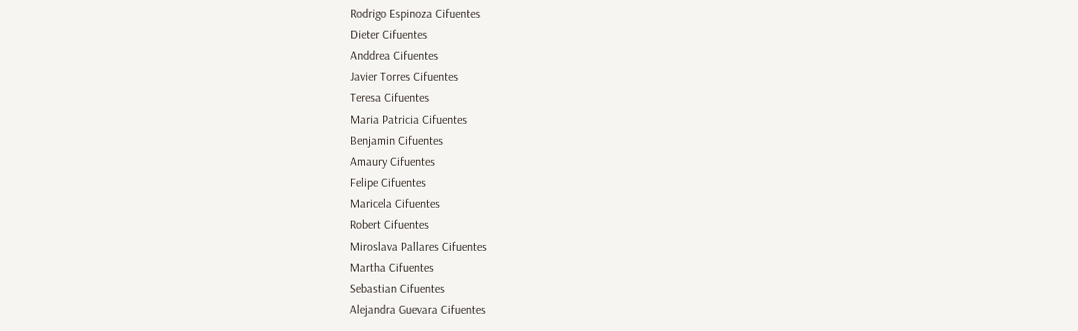Rodrigo Espinoza Cifuentes
Dieter Cifuentes
Anddrea Cifuentes
Javier Torres Cifuentes
Teresa Cifuentes
Maria Patricia Cifuentes
Benjamin Cifuentes
Amaury Cifuentes
Felipe Cifuentes
Maricela Cifuentes
Robert Cifuentes
Miroslava Pallares Cifuentes
Martha Cifuentes
Sebastian Cifuentes
Alejandra Guevara Cifuentes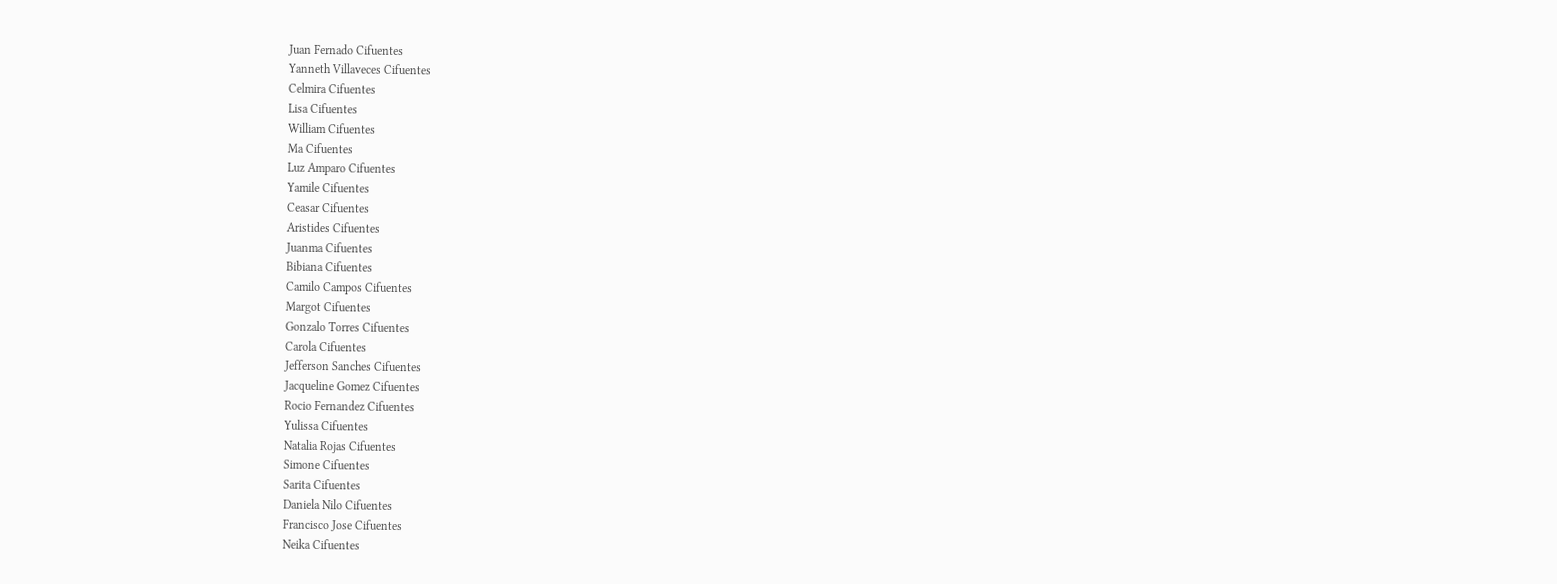Juan Fernado Cifuentes
Yanneth Villaveces Cifuentes
Celmira Cifuentes
Lisa Cifuentes
William Cifuentes
Ma Cifuentes
Luz Amparo Cifuentes
Yamile Cifuentes
Ceasar Cifuentes
Aristides Cifuentes
Juanma Cifuentes
Bibiana Cifuentes
Camilo Campos Cifuentes
Margot Cifuentes
Gonzalo Torres Cifuentes
Carola Cifuentes
Jefferson Sanches Cifuentes
Jacqueline Gomez Cifuentes
Rocio Fernandez Cifuentes
Yulissa Cifuentes
Natalia Rojas Cifuentes
Simone Cifuentes
Sarita Cifuentes
Daniela Nilo Cifuentes
Francisco Jose Cifuentes
Neika Cifuentes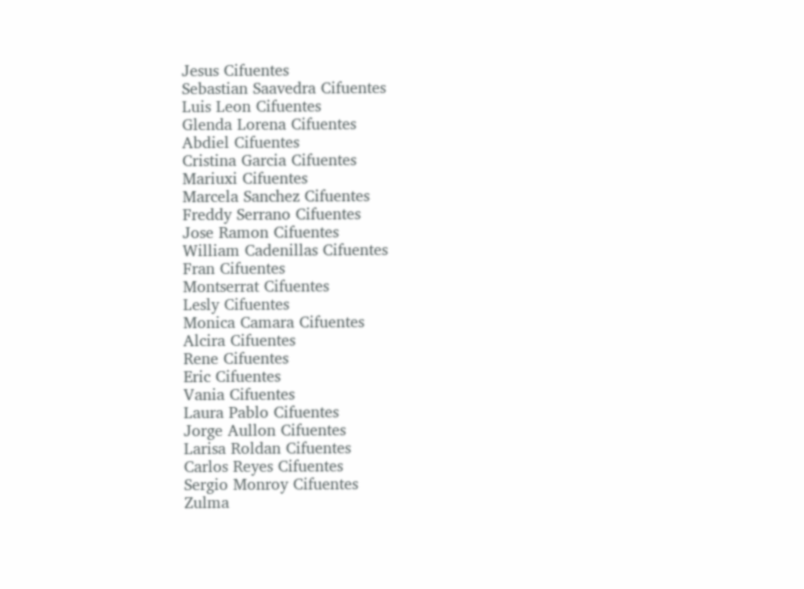Jesus Cifuentes
Sebastian Saavedra Cifuentes
Luis Leon Cifuentes
Glenda Lorena Cifuentes
Abdiel Cifuentes
Cristina Garcia Cifuentes
Mariuxi Cifuentes
Marcela Sanchez Cifuentes
Freddy Serrano Cifuentes
Jose Ramon Cifuentes
William Cadenillas Cifuentes
Fran Cifuentes
Montserrat Cifuentes
Lesly Cifuentes
Monica Camara Cifuentes
Alcira Cifuentes
Rene Cifuentes
Eric Cifuentes
Vania Cifuentes
Laura Pablo Cifuentes
Jorge Aullon Cifuentes
Larisa Roldan Cifuentes
Carlos Reyes Cifuentes
Sergio Monroy Cifuentes
Zulma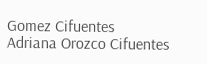Gomez Cifuentes
Adriana Orozco Cifuentes